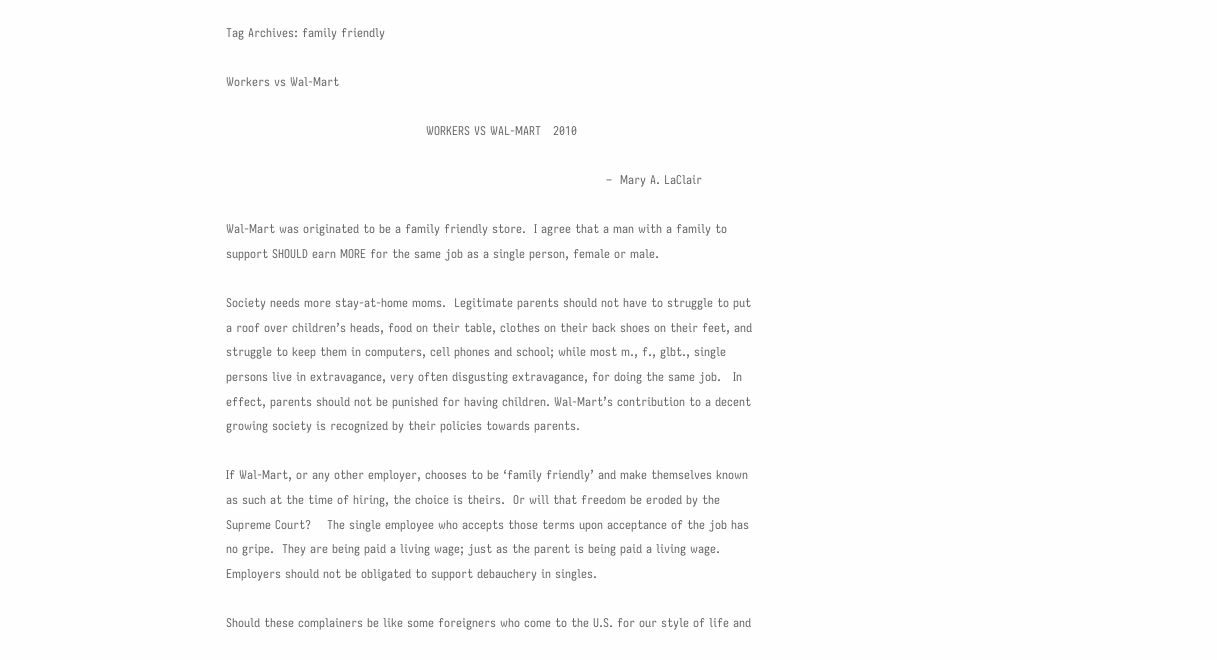Tag Archives: family friendly

Workers vs Wal-Mart

                                                  WORKERS VS WAL-MART   2010

                                                                                               –  Mary A. LaClair

Wal-Mart was originated to be a family friendly store.  I agree that a man with a family to support SHOULD earn MORE for the same job as a single person, female or male.

Society needs more stay-at-home moms.  Legitimate parents should not have to struggle to put a roof over children’s heads, food on their table, clothes on their back shoes on their feet, and struggle to keep them in computers, cell phones and school; while most m., f., glbt., single persons live in extravagance, very often disgusting extravagance, for doing the same job.   In effect, parents should not be punished for having children. Wal-Mart’s contribution to a decent growing society is recognized by their policies towards parents.

If Wal-Mart, or any other employer, chooses to be ‘family friendly’ and make themselves known as such at the time of hiring, the choice is theirs.  Or will that freedom be eroded by the Supreme Court?    The single employee who accepts those terms upon acceptance of the job has no gripe.  They are being paid a living wage; just as the parent is being paid a living wage.  Employers should not be obligated to support debauchery in singles.

Should these complainers be like some foreigners who come to the U.S. for our style of life and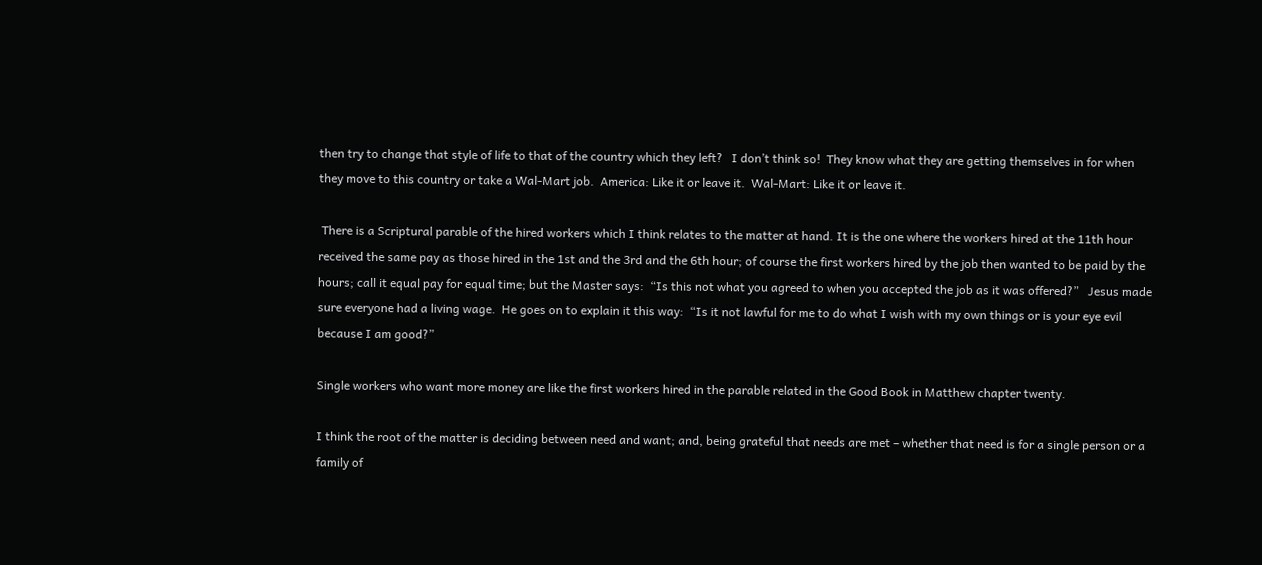then try to change that style of life to that of the country which they left?   I don’t think so!  They know what they are getting themselves in for when they move to this country or take a Wal-Mart job.  America: Like it or leave it.  Wal-Mart: Like it or leave it.

 There is a Scriptural parable of the hired workers which I think relates to the matter at hand. It is the one where the workers hired at the 11th hour received the same pay as those hired in the 1st and the 3rd and the 6th hour; of course the first workers hired by the job then wanted to be paid by the hours; call it equal pay for equal time; but the Master says:  “Is this not what you agreed to when you accepted the job as it was offered?”   Jesus made sure everyone had a living wage.  He goes on to explain it this way:  “Is it not lawful for me to do what I wish with my own things or is your eye evil because I am good?”

Single workers who want more money are like the first workers hired in the parable related in the Good Book in Matthew chapter twenty.

I think the root of the matter is deciding between need and want; and, being grateful that needs are met – whether that need is for a single person or a family of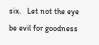six.   Let not the eye be evil for goodness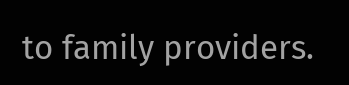to family providers.